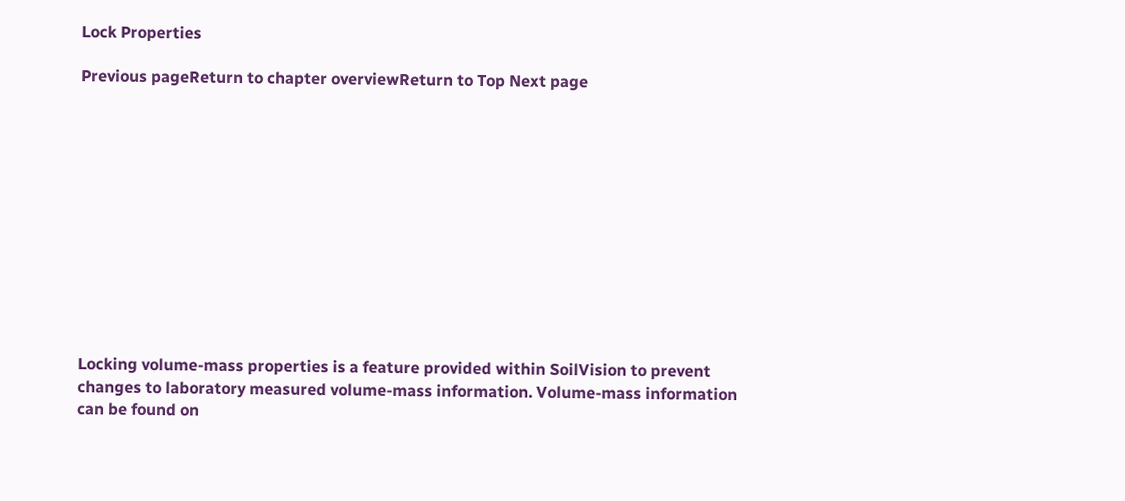Lock Properties

Previous pageReturn to chapter overviewReturn to Top Next page












Locking volume-mass properties is a feature provided within SoilVision to prevent changes to laboratory measured volume-mass information. Volume-mass information can be found on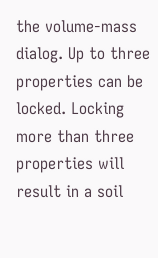the volume-mass dialog. Up to three properties can be locked. Locking more than three properties will result in a soil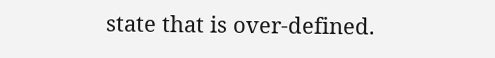state that is over-defined.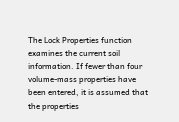The Lock Properties function examines the current soil information. If fewer than four volume-mass properties have been entered, it is assumed that the properties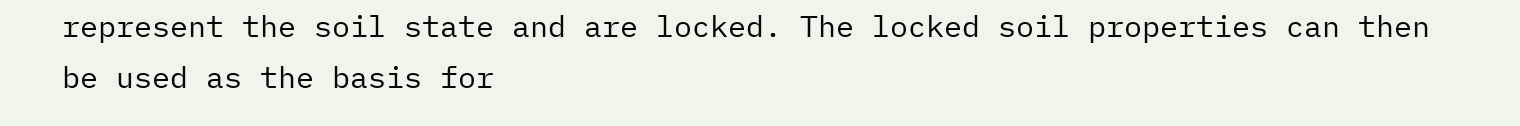represent the soil state and are locked. The locked soil properties can then be used as the basis for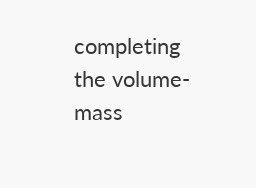completing the volume-mass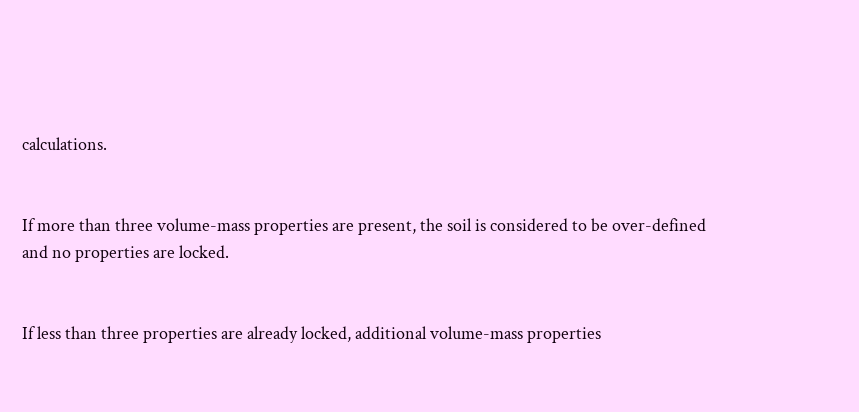calculations.


If more than three volume-mass properties are present, the soil is considered to be over-defined and no properties are locked.


If less than three properties are already locked, additional volume-mass properties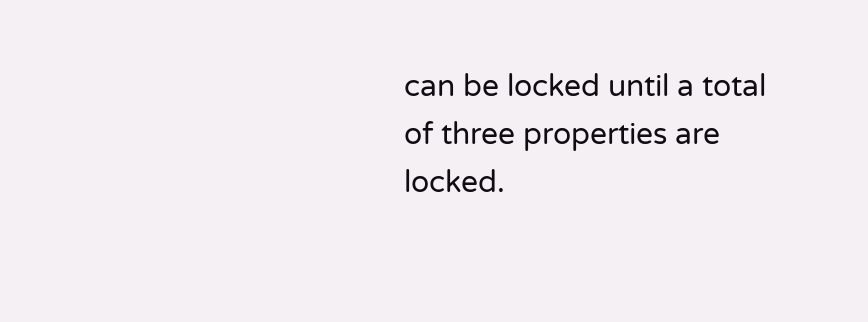can be locked until a total of three properties are locked.